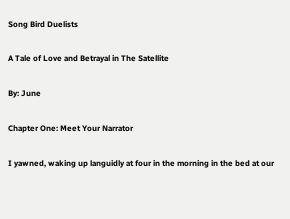Song Bird Duelists

A Tale of Love and Betrayal in The Satellite

By: June

Chapter One: Meet Your Narrator

I yawned, waking up languidly at four in the morning in the bed at our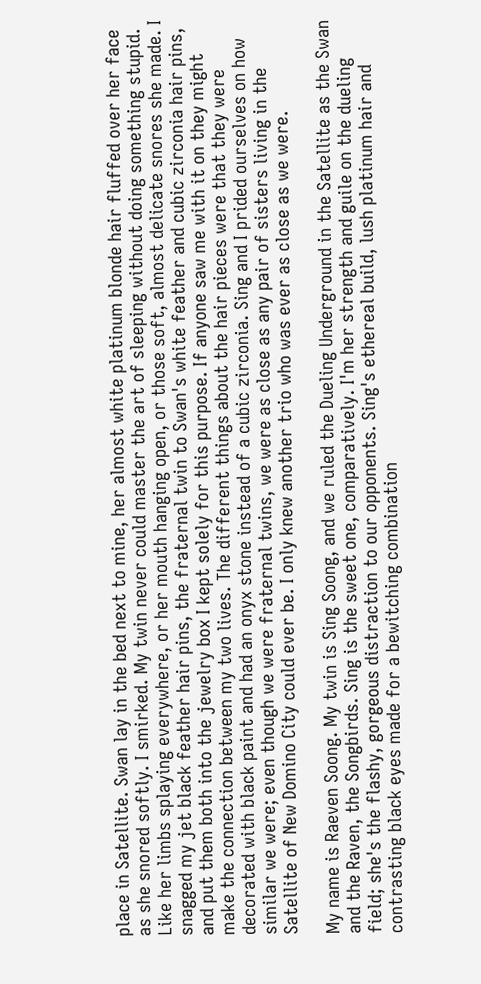place in Satellite. Swan lay in the bed next to mine, her almost white platinum blonde hair fluffed over her face as she snored softly. I smirked. My twin never could master the art of sleeping without doing something stupid. Like her limbs splaying everywhere, or her mouth hanging open, or those soft, almost delicate snores she made. I snagged my jet black feather hair pins, the fraternal twin to Swan's white feather and cubic zirconia hair pins, and put them both into the jewelry box I kept solely for this purpose. If anyone saw me with it on they might make the connection between my two lives. The different things about the hair pieces were that they were decorated with black paint and had an onyx stone instead of a cubic zirconia. Sing and I prided ourselves on how similar we were; even though we were fraternal twins, we were as close as any pair of sisters living in the Satellite of New Domino City could ever be. I only knew another trio who was ever as close as we were.

My name is Raeven Soong. My twin is Sing Soong, and we ruled the Dueling Underground in the Satellite as the Swan and the Raven, the Songbirds. Sing is the sweet one, comparatively. I'm her strength and guile on the dueling field; she's the flashy, gorgeous distraction to our opponents. Sing's ethereal build, lush platinum hair and contrasting black eyes made for a bewitching combination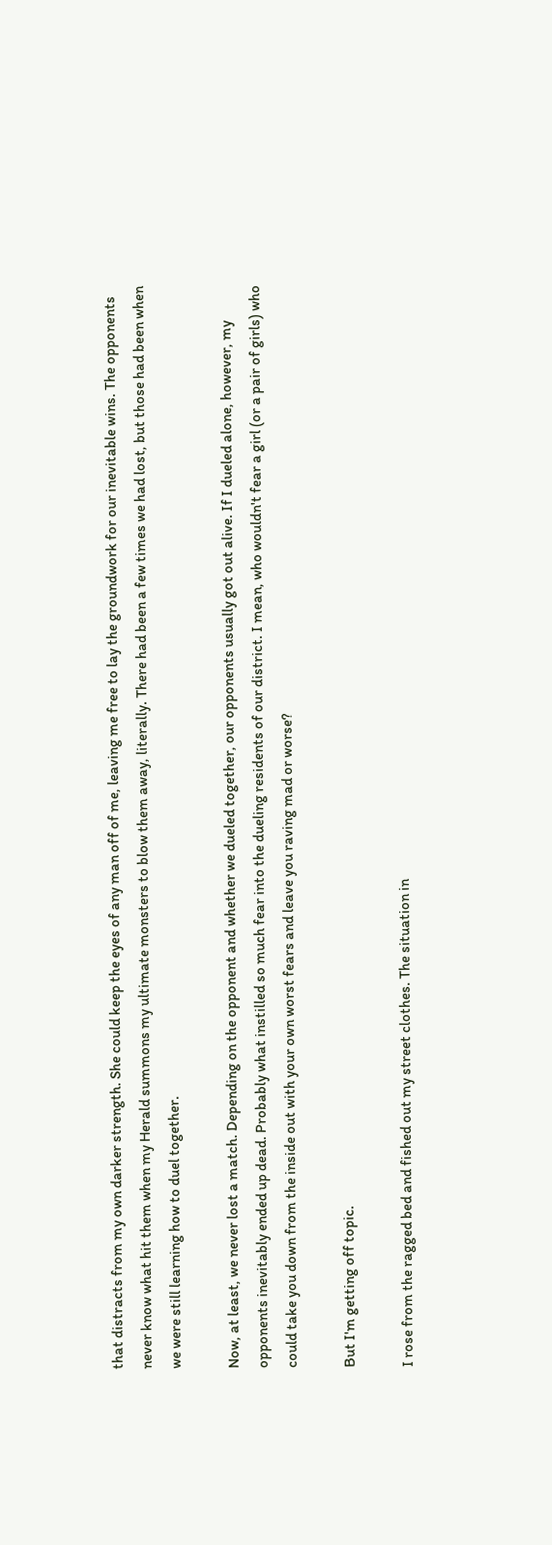that distracts from my own darker strength. She could keep the eyes of any man off of me, leaving me free to lay the groundwork for our inevitable wins. The opponents never know what hit them when my Herald summons my ultimate monsters to blow them away, literally. There had been a few times we had lost, but those had been when we were still learning how to duel together.

Now, at least, we never lost a match. Depending on the opponent and whether we dueled together, our opponents usually got out alive. If I dueled alone, however, my opponents inevitably ended up dead. Probably what instilled so much fear into the dueling residents of our district. I mean, who wouldn't fear a girl (or a pair of girls) who could take you down from the inside out with your own worst fears and leave you raving mad or worse?

But I'm getting off topic.

I rose from the ragged bed and fished out my street clothes. The situation in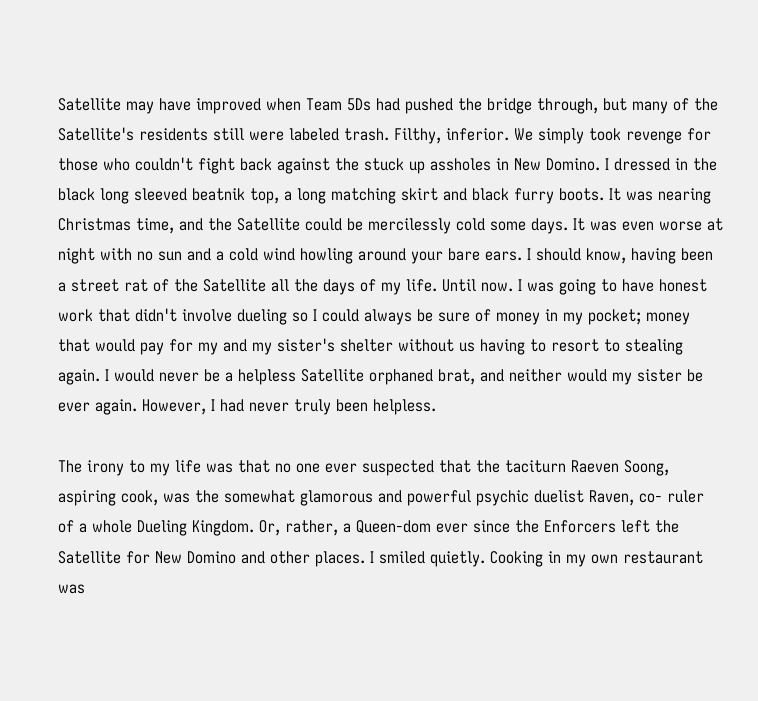Satellite may have improved when Team 5Ds had pushed the bridge through, but many of the Satellite's residents still were labeled trash. Filthy, inferior. We simply took revenge for those who couldn't fight back against the stuck up assholes in New Domino. I dressed in the black long sleeved beatnik top, a long matching skirt and black furry boots. It was nearing Christmas time, and the Satellite could be mercilessly cold some days. It was even worse at night with no sun and a cold wind howling around your bare ears. I should know, having been a street rat of the Satellite all the days of my life. Until now. I was going to have honest work that didn't involve dueling so I could always be sure of money in my pocket; money that would pay for my and my sister's shelter without us having to resort to stealing again. I would never be a helpless Satellite orphaned brat, and neither would my sister be ever again. However, I had never truly been helpless.

The irony to my life was that no one ever suspected that the taciturn Raeven Soong, aspiring cook, was the somewhat glamorous and powerful psychic duelist Raven, co- ruler of a whole Dueling Kingdom. Or, rather, a Queen-dom ever since the Enforcers left the Satellite for New Domino and other places. I smiled quietly. Cooking in my own restaurant was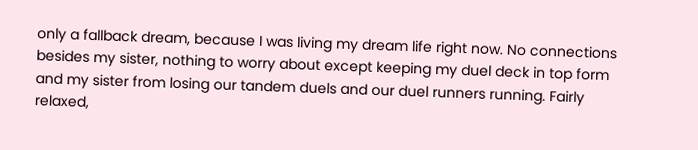only a fallback dream, because I was living my dream life right now. No connections besides my sister, nothing to worry about except keeping my duel deck in top form and my sister from losing our tandem duels and our duel runners running. Fairly relaxed,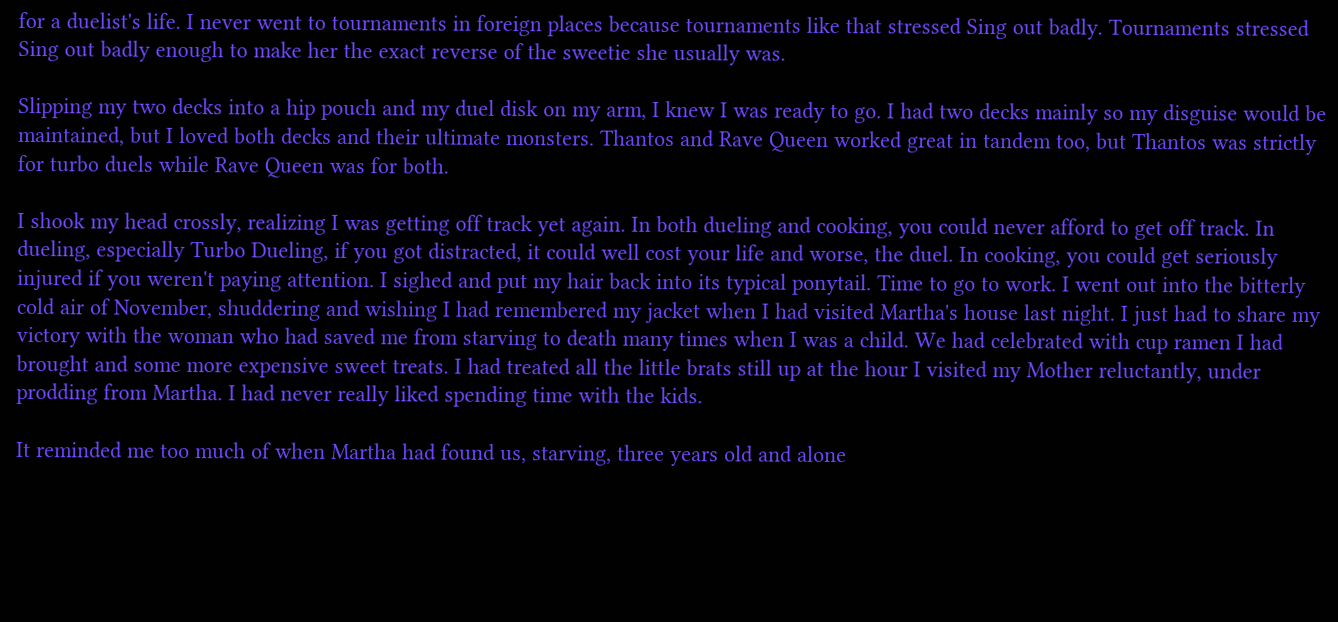for a duelist's life. I never went to tournaments in foreign places because tournaments like that stressed Sing out badly. Tournaments stressed Sing out badly enough to make her the exact reverse of the sweetie she usually was.

Slipping my two decks into a hip pouch and my duel disk on my arm, I knew I was ready to go. I had two decks mainly so my disguise would be maintained, but I loved both decks and their ultimate monsters. Thantos and Rave Queen worked great in tandem too, but Thantos was strictly for turbo duels while Rave Queen was for both.

I shook my head crossly, realizing I was getting off track yet again. In both dueling and cooking, you could never afford to get off track. In dueling, especially Turbo Dueling, if you got distracted, it could well cost your life and worse, the duel. In cooking, you could get seriously injured if you weren't paying attention. I sighed and put my hair back into its typical ponytail. Time to go to work. I went out into the bitterly cold air of November, shuddering and wishing I had remembered my jacket when I had visited Martha's house last night. I just had to share my victory with the woman who had saved me from starving to death many times when I was a child. We had celebrated with cup ramen I had brought and some more expensive sweet treats. I had treated all the little brats still up at the hour I visited my Mother reluctantly, under prodding from Martha. I had never really liked spending time with the kids.

It reminded me too much of when Martha had found us, starving, three years old and alone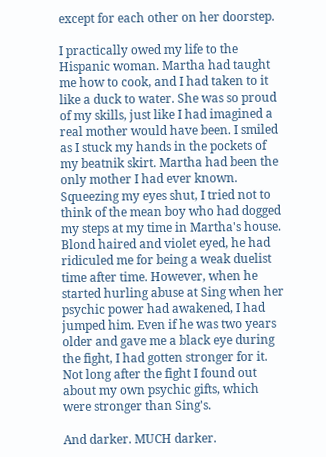except for each other on her doorstep.

I practically owed my life to the Hispanic woman. Martha had taught me how to cook, and I had taken to it like a duck to water. She was so proud of my skills, just like I had imagined a real mother would have been. I smiled as I stuck my hands in the pockets of my beatnik skirt. Martha had been the only mother I had ever known. Squeezing my eyes shut, I tried not to think of the mean boy who had dogged my steps at my time in Martha's house. Blond haired and violet eyed, he had ridiculed me for being a weak duelist time after time. However, when he started hurling abuse at Sing when her psychic power had awakened, I had jumped him. Even if he was two years older and gave me a black eye during the fight, I had gotten stronger for it. Not long after the fight I found out about my own psychic gifts, which were stronger than Sing's.

And darker. MUCH darker.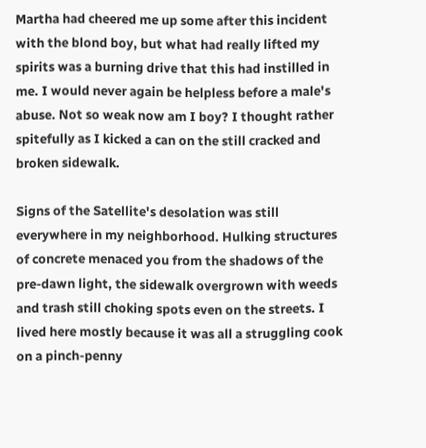Martha had cheered me up some after this incident with the blond boy, but what had really lifted my spirits was a burning drive that this had instilled in me. I would never again be helpless before a male's abuse. Not so weak now am I boy? I thought rather spitefully as I kicked a can on the still cracked and broken sidewalk.

Signs of the Satellite's desolation was still everywhere in my neighborhood. Hulking structures of concrete menaced you from the shadows of the pre-dawn light, the sidewalk overgrown with weeds and trash still choking spots even on the streets. I lived here mostly because it was all a struggling cook on a pinch-penny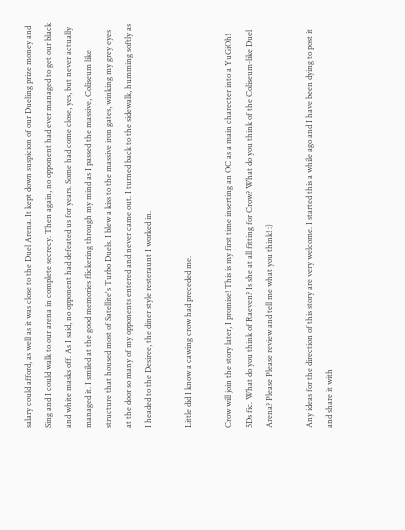salary could afford, as well as it was close to the Duel Arena. It kept down suspicion of our Dueling prize money and Sing and I could walk to our arena in complete secrecy. Then again, no opponent had ever managed to get our black and white masks off. As I said, no opponent had defeated us for years. Some had come close, yes, but never actually managed it. I smiled at the good memories flickering through my mind as I passed the massive, Coliseum like structure that housed most of Satellite's Turbo Duels. I blew a kiss to the massive iron gates, winking my grey eyes at the door so many of my opponents entered and never came out. I turned back to the sidewalk, humming softly as I headed to the Desiree, the diner style resteraunt I worked in.

Little did I know a cawing crow had preceded me.

Crow will join the story later, I promise! This is my first time inserting an OC as a main charecter into a YuGiOh! 5Ds fic. What do you think of Raeven? Is she at all fitting for Crow? What do you think of the Coliseum-like Duel Arena? Please Please review and tell me what you think! :)

Any ideas for the direction of this story are very welcome. I started this a while ago and I have been dying to post it and share it with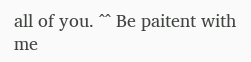all of you. ^^ Be paitent with me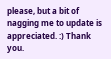please, but a bit of nagging me to update is appreciated. :) Thank you.